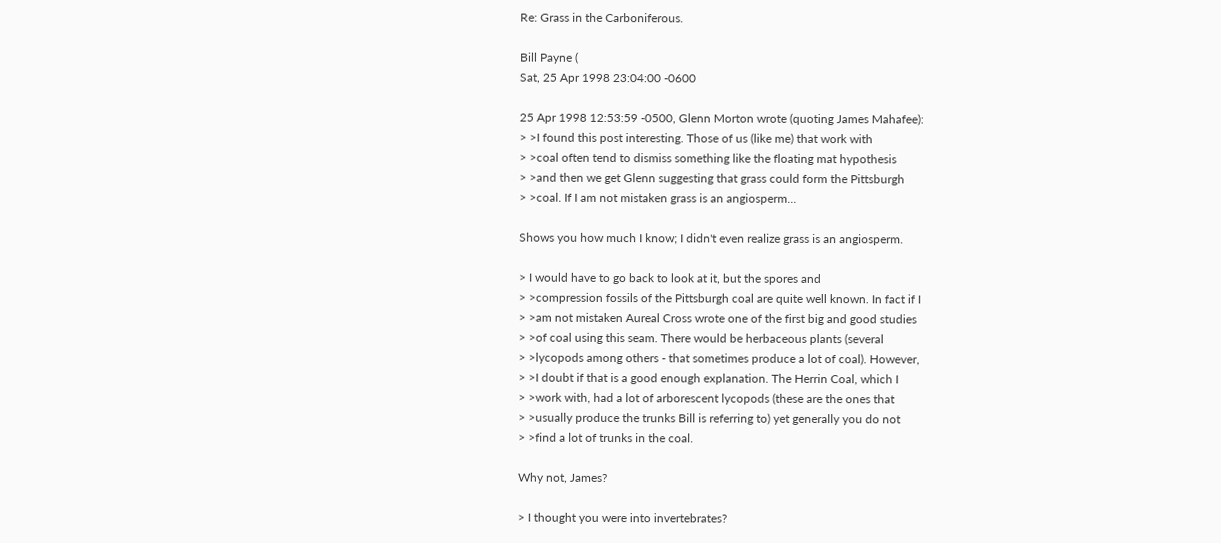Re: Grass in the Carboniferous.

Bill Payne (
Sat, 25 Apr 1998 23:04:00 -0600

25 Apr 1998 12:53:59 -0500, Glenn Morton wrote (quoting James Mahafee):
> >I found this post interesting. Those of us (like me) that work with
> >coal often tend to dismiss something like the floating mat hypothesis
> >and then we get Glenn suggesting that grass could form the Pittsburgh
> >coal. If I am not mistaken grass is an angiosperm...

Shows you how much I know; I didn't even realize grass is an angiosperm.

> I would have to go back to look at it, but the spores and
> >compression fossils of the Pittsburgh coal are quite well known. In fact if I
> >am not mistaken Aureal Cross wrote one of the first big and good studies
> >of coal using this seam. There would be herbaceous plants (several
> >lycopods among others - that sometimes produce a lot of coal). However,
> >I doubt if that is a good enough explanation. The Herrin Coal, which I
> >work with, had a lot of arborescent lycopods (these are the ones that
> >usually produce the trunks Bill is referring to) yet generally you do not
> >find a lot of trunks in the coal.

Why not, James?

> I thought you were into invertebrates?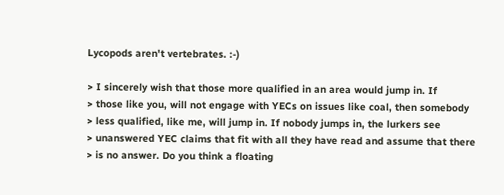Lycopods aren't vertebrates. :-)

> I sincerely wish that those more qualified in an area would jump in. If
> those like you, will not engage with YECs on issues like coal, then somebody
> less qualified, like me, will jump in. If nobody jumps in, the lurkers see
> unanswered YEC claims that fit with all they have read and assume that there
> is no answer. Do you think a floating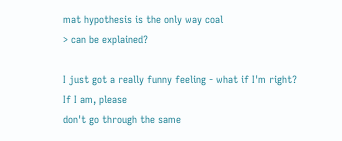mat hypothesis is the only way coal
> can be explained?

I just got a really funny feeling - what if I'm right? If I am, please
don't go through the same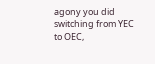agony you did switching from YEC to OEC,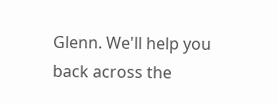Glenn. We'll help you back across the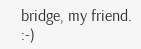bridge, my friend. :-)